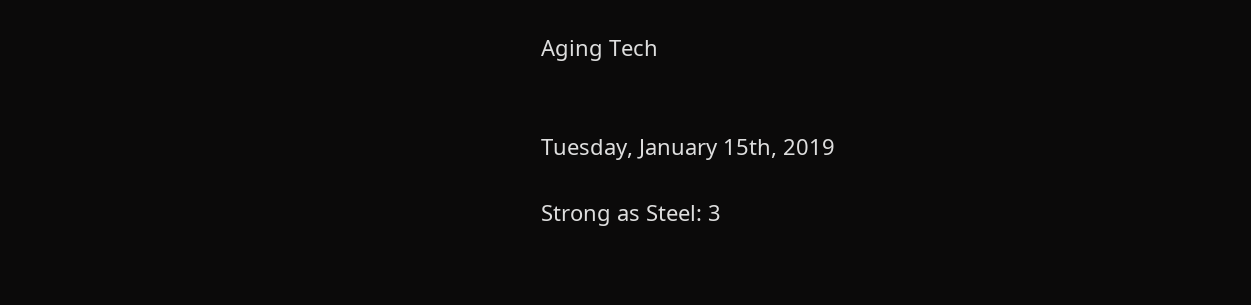Aging Tech


Tuesday, January 15th, 2019

Strong as Steel: 3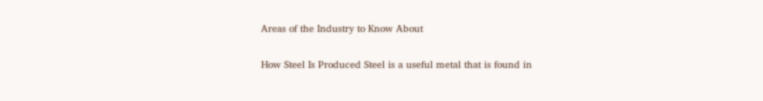Areas of the Industry to Know About

How Steel Is Produced Steel is a useful metal that is found in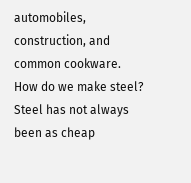automobiles, construction, and common cookware. How do we make steel? Steel has not always been as cheap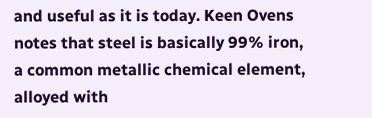and useful as it is today. Keen Ovens notes that steel is basically 99% iron, a common metallic chemical element, alloyed with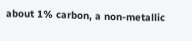about 1% carbon, a non-metallic